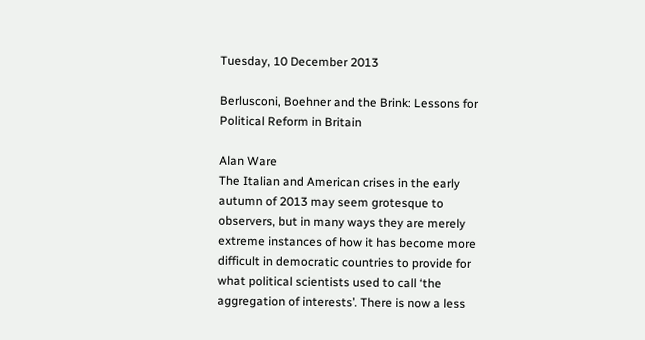Tuesday, 10 December 2013

Berlusconi, Boehner and the Brink: Lessons for Political Reform in Britain

Alan Ware
The Italian and American crises in the early autumn of 2013 may seem grotesque to observers, but in many ways they are merely extreme instances of how it has become more difficult in democratic countries to provide for what political scientists used to call ‘the aggregation of interests’. There is now a less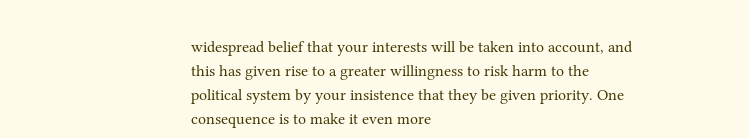widespread belief that your interests will be taken into account, and this has given rise to a greater willingness to risk harm to the political system by your insistence that they be given priority. One consequence is to make it even more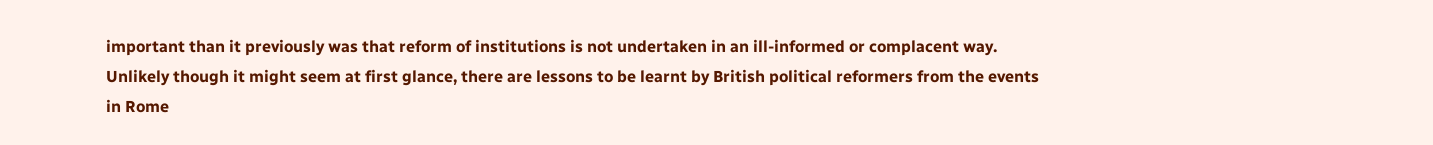important than it previously was that reform of institutions is not undertaken in an ill-informed or complacent way. Unlikely though it might seem at first glance, there are lessons to be learnt by British political reformers from the events in Rome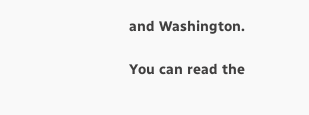and Washington.

You can read the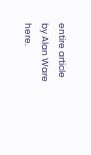entire article by Alan Ware here.